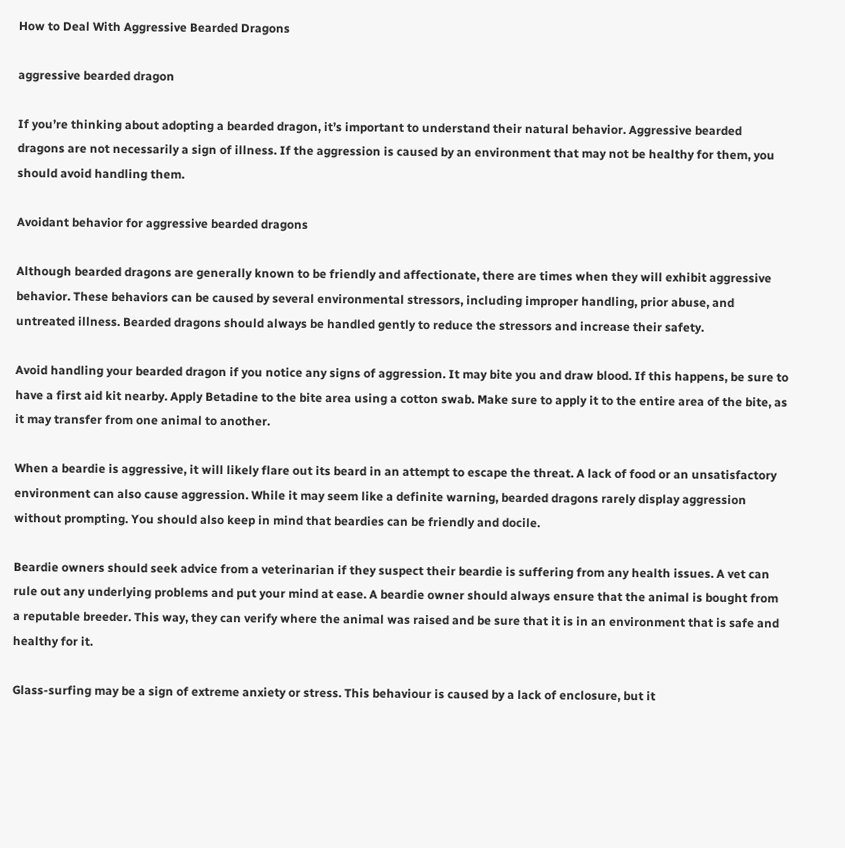How to Deal With Aggressive Bearded Dragons

aggressive bearded dragon

If you’re thinking about adopting a bearded dragon, it’s important to understand their natural behavior. Aggressive bearded dragons are not necessarily a sign of illness. If the aggression is caused by an environment that may not be healthy for them, you should avoid handling them.

Avoidant behavior for aggressive bearded dragons

Although bearded dragons are generally known to be friendly and affectionate, there are times when they will exhibit aggressive behavior. These behaviors can be caused by several environmental stressors, including improper handling, prior abuse, and untreated illness. Bearded dragons should always be handled gently to reduce the stressors and increase their safety.

Avoid handling your bearded dragon if you notice any signs of aggression. It may bite you and draw blood. If this happens, be sure to have a first aid kit nearby. Apply Betadine to the bite area using a cotton swab. Make sure to apply it to the entire area of the bite, as it may transfer from one animal to another.

When a beardie is aggressive, it will likely flare out its beard in an attempt to escape the threat. A lack of food or an unsatisfactory environment can also cause aggression. While it may seem like a definite warning, bearded dragons rarely display aggression without prompting. You should also keep in mind that beardies can be friendly and docile.

Beardie owners should seek advice from a veterinarian if they suspect their beardie is suffering from any health issues. A vet can rule out any underlying problems and put your mind at ease. A beardie owner should always ensure that the animal is bought from a reputable breeder. This way, they can verify where the animal was raised and be sure that it is in an environment that is safe and healthy for it.

Glass-surfing may be a sign of extreme anxiety or stress. This behaviour is caused by a lack of enclosure, but it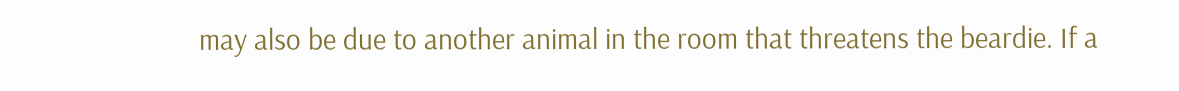may also be due to another animal in the room that threatens the beardie. If a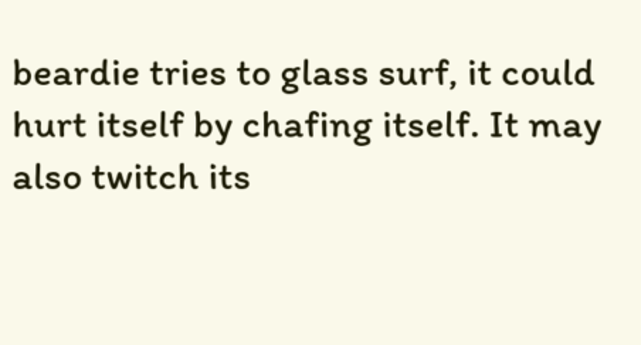beardie tries to glass surf, it could hurt itself by chafing itself. It may also twitch its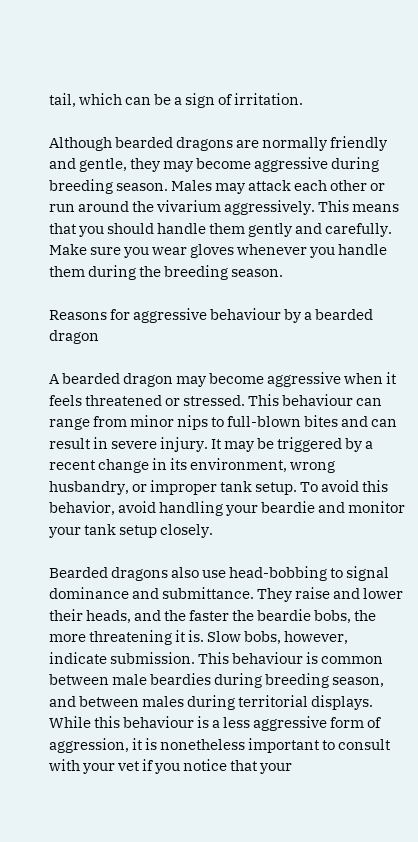tail, which can be a sign of irritation.

Although bearded dragons are normally friendly and gentle, they may become aggressive during breeding season. Males may attack each other or run around the vivarium aggressively. This means that you should handle them gently and carefully. Make sure you wear gloves whenever you handle them during the breeding season.

Reasons for aggressive behaviour by a bearded dragon

A bearded dragon may become aggressive when it feels threatened or stressed. This behaviour can range from minor nips to full-blown bites and can result in severe injury. It may be triggered by a recent change in its environment, wrong husbandry, or improper tank setup. To avoid this behavior, avoid handling your beardie and monitor your tank setup closely.

Bearded dragons also use head-bobbing to signal dominance and submittance. They raise and lower their heads, and the faster the beardie bobs, the more threatening it is. Slow bobs, however, indicate submission. This behaviour is common between male beardies during breeding season, and between males during territorial displays. While this behaviour is a less aggressive form of aggression, it is nonetheless important to consult with your vet if you notice that your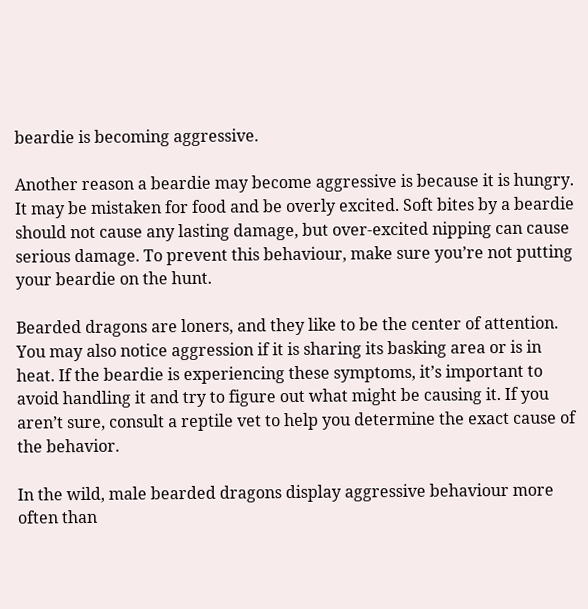beardie is becoming aggressive.

Another reason a beardie may become aggressive is because it is hungry. It may be mistaken for food and be overly excited. Soft bites by a beardie should not cause any lasting damage, but over-excited nipping can cause serious damage. To prevent this behaviour, make sure you’re not putting your beardie on the hunt.

Bearded dragons are loners, and they like to be the center of attention. You may also notice aggression if it is sharing its basking area or is in heat. If the beardie is experiencing these symptoms, it’s important to avoid handling it and try to figure out what might be causing it. If you aren’t sure, consult a reptile vet to help you determine the exact cause of the behavior.

In the wild, male bearded dragons display aggressive behaviour more often than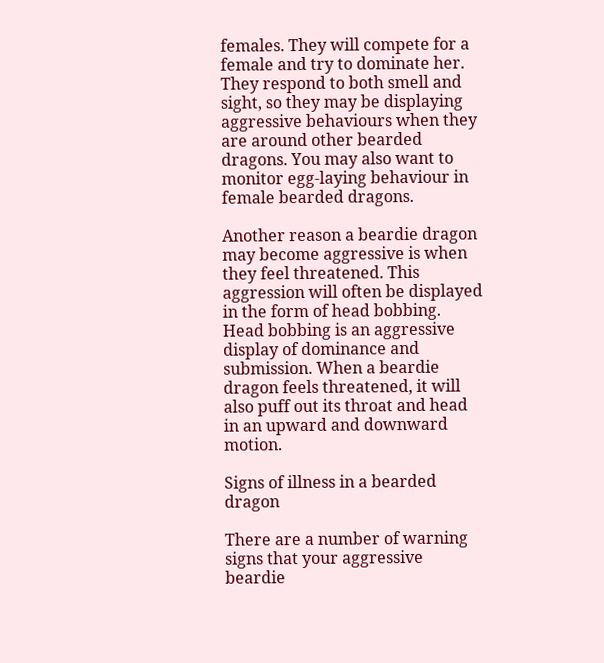females. They will compete for a female and try to dominate her. They respond to both smell and sight, so they may be displaying aggressive behaviours when they are around other bearded dragons. You may also want to monitor egg-laying behaviour in female bearded dragons.

Another reason a beardie dragon may become aggressive is when they feel threatened. This aggression will often be displayed in the form of head bobbing. Head bobbing is an aggressive display of dominance and submission. When a beardie dragon feels threatened, it will also puff out its throat and head in an upward and downward motion.

Signs of illness in a bearded dragon

There are a number of warning signs that your aggressive beardie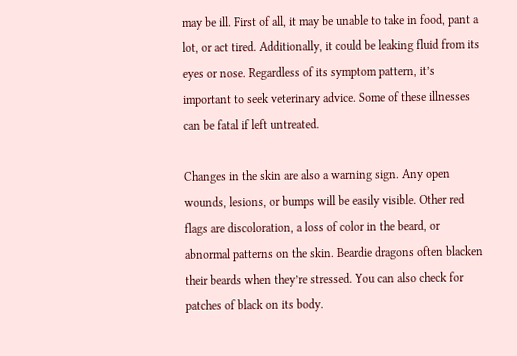may be ill. First of all, it may be unable to take in food, pant a lot, or act tired. Additionally, it could be leaking fluid from its eyes or nose. Regardless of its symptom pattern, it’s important to seek veterinary advice. Some of these illnesses can be fatal if left untreated.

Changes in the skin are also a warning sign. Any open wounds, lesions, or bumps will be easily visible. Other red flags are discoloration, a loss of color in the beard, or abnormal patterns on the skin. Beardie dragons often blacken their beards when they’re stressed. You can also check for patches of black on its body.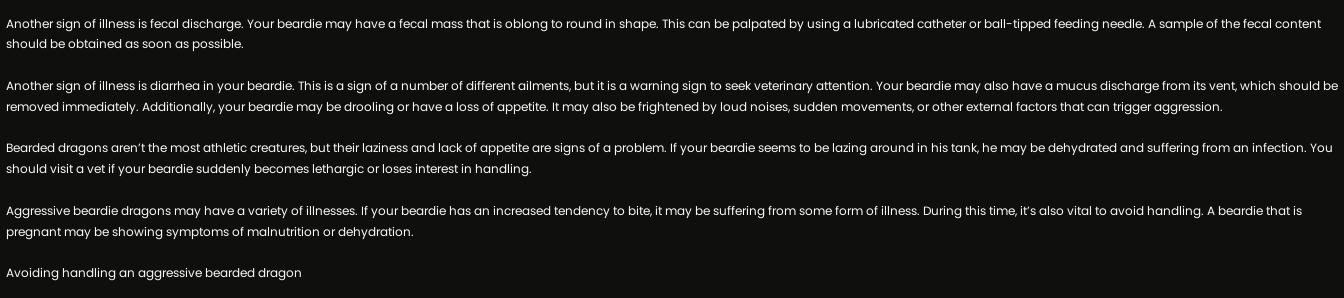Another sign of illness is fecal discharge. Your beardie may have a fecal mass that is oblong to round in shape. This can be palpated by using a lubricated catheter or ball-tipped feeding needle. A sample of the fecal content should be obtained as soon as possible.

Another sign of illness is diarrhea in your beardie. This is a sign of a number of different ailments, but it is a warning sign to seek veterinary attention. Your beardie may also have a mucus discharge from its vent, which should be removed immediately. Additionally, your beardie may be drooling or have a loss of appetite. It may also be frightened by loud noises, sudden movements, or other external factors that can trigger aggression.

Bearded dragons aren’t the most athletic creatures, but their laziness and lack of appetite are signs of a problem. If your beardie seems to be lazing around in his tank, he may be dehydrated and suffering from an infection. You should visit a vet if your beardie suddenly becomes lethargic or loses interest in handling.

Aggressive beardie dragons may have a variety of illnesses. If your beardie has an increased tendency to bite, it may be suffering from some form of illness. During this time, it’s also vital to avoid handling. A beardie that is pregnant may be showing symptoms of malnutrition or dehydration.

Avoiding handling an aggressive bearded dragon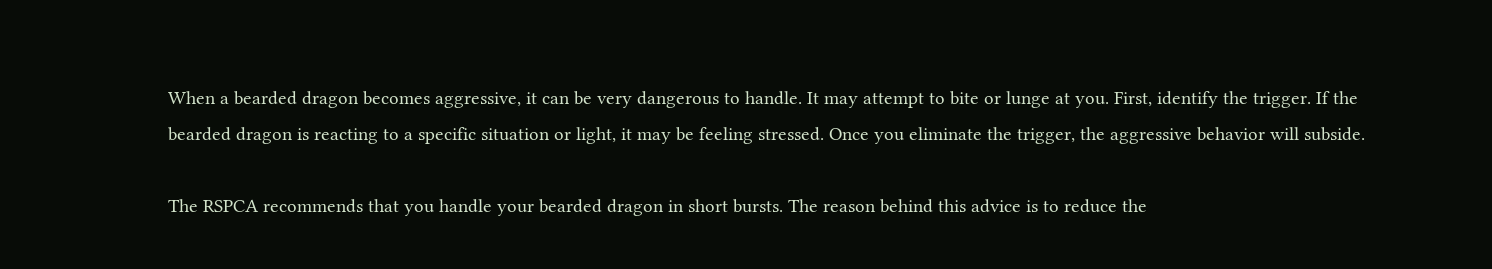When a bearded dragon becomes aggressive, it can be very dangerous to handle. It may attempt to bite or lunge at you. First, identify the trigger. If the bearded dragon is reacting to a specific situation or light, it may be feeling stressed. Once you eliminate the trigger, the aggressive behavior will subside.

The RSPCA recommends that you handle your bearded dragon in short bursts. The reason behind this advice is to reduce the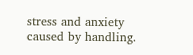stress and anxiety caused by handling.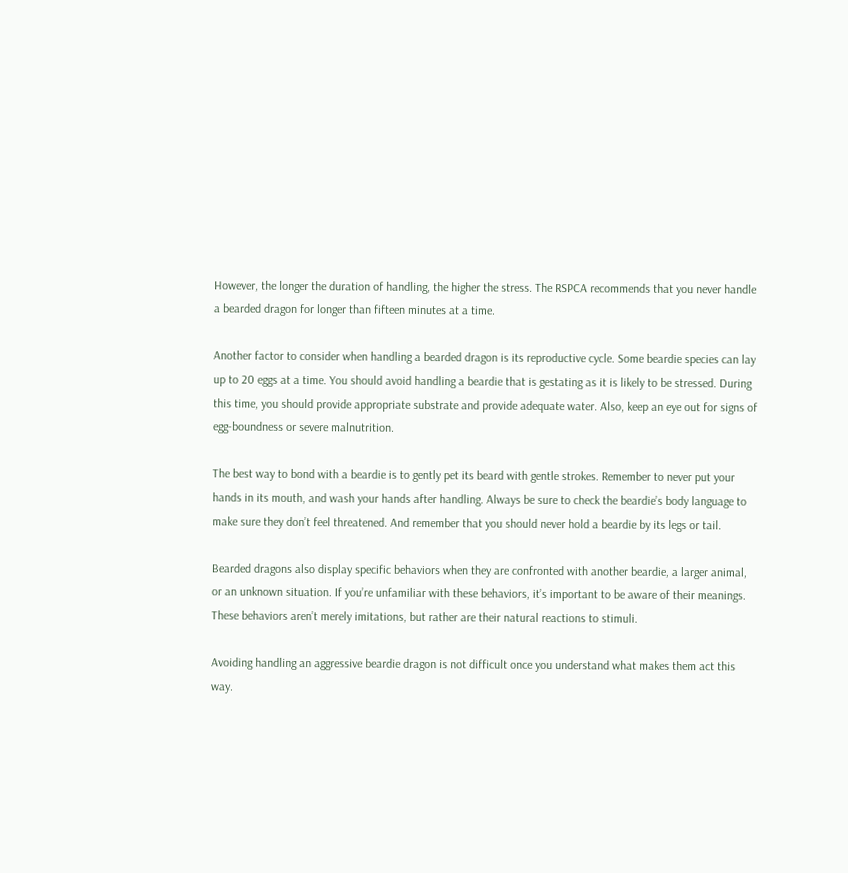However, the longer the duration of handling, the higher the stress. The RSPCA recommends that you never handle a bearded dragon for longer than fifteen minutes at a time.

Another factor to consider when handling a bearded dragon is its reproductive cycle. Some beardie species can lay up to 20 eggs at a time. You should avoid handling a beardie that is gestating as it is likely to be stressed. During this time, you should provide appropriate substrate and provide adequate water. Also, keep an eye out for signs of egg-boundness or severe malnutrition.

The best way to bond with a beardie is to gently pet its beard with gentle strokes. Remember to never put your hands in its mouth, and wash your hands after handling. Always be sure to check the beardie’s body language to make sure they don’t feel threatened. And remember that you should never hold a beardie by its legs or tail.

Bearded dragons also display specific behaviors when they are confronted with another beardie, a larger animal, or an unknown situation. If you’re unfamiliar with these behaviors, it’s important to be aware of their meanings. These behaviors aren’t merely imitations, but rather are their natural reactions to stimuli.

Avoiding handling an aggressive beardie dragon is not difficult once you understand what makes them act this way.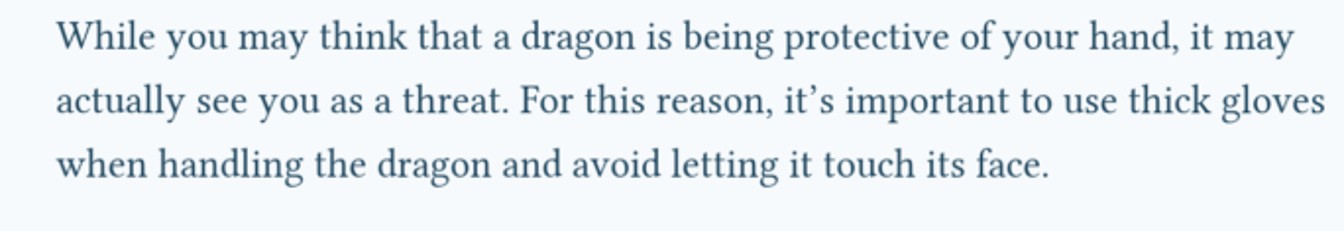While you may think that a dragon is being protective of your hand, it may actually see you as a threat. For this reason, it’s important to use thick gloves when handling the dragon and avoid letting it touch its face.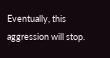Eventually, this aggression will stop.